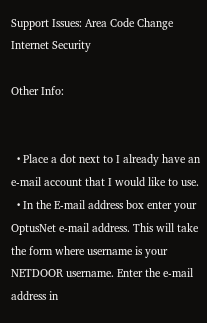Support Issues: Area Code Change
Internet Security

Other Info:


  • Place a dot next to I already have an e-mail account that I would like to use.
  • In the E-mail address box enter your OptusNet e-mail address. This will take the form where username is your NETDOOR username. Enter the e-mail address in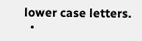lower case letters.
  •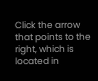Click the arrow that points to the right, which is located in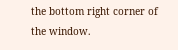the bottom right corner of the window.